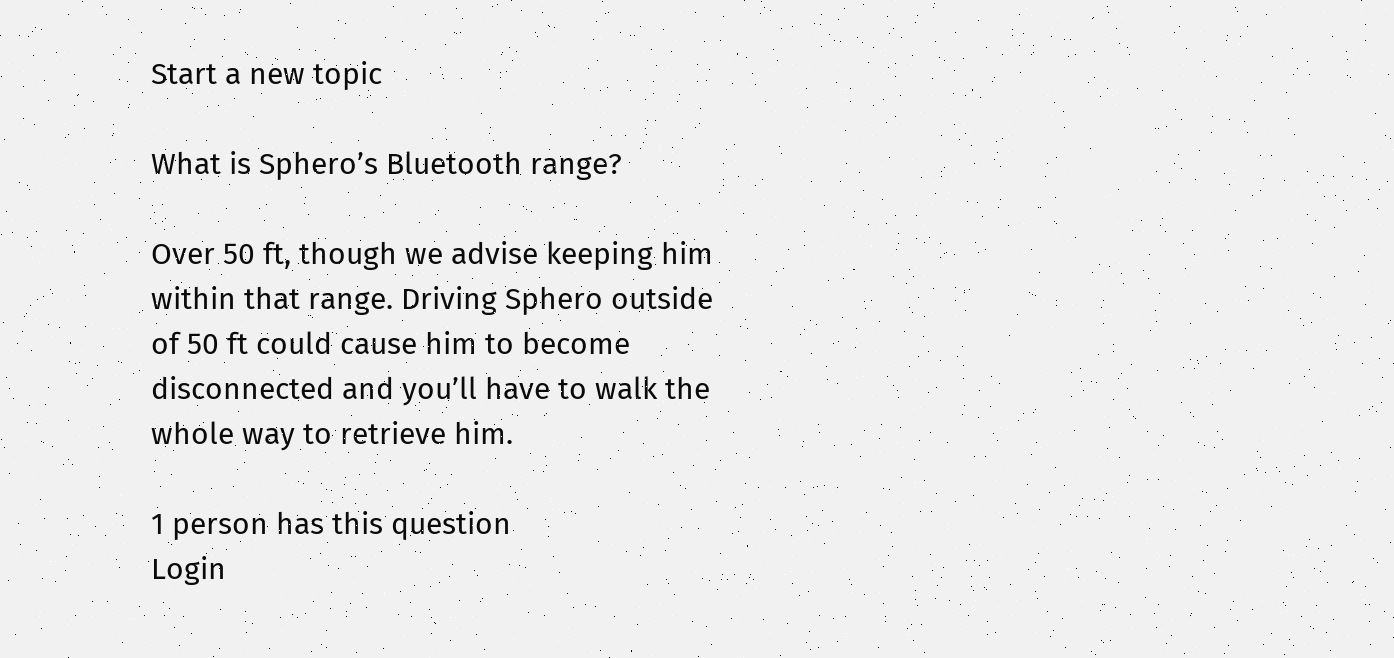Start a new topic

What is Sphero’s Bluetooth range?

Over 50 ft, though we advise keeping him within that range. Driving Sphero outside of 50 ft could cause him to become disconnected and you’ll have to walk the whole way to retrieve him.

1 person has this question
Login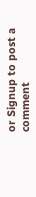or Signup to post a comment